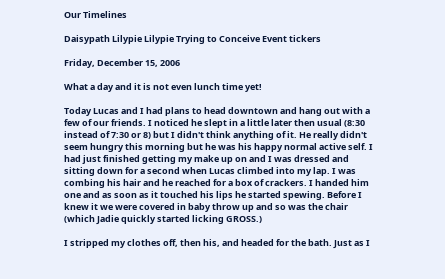Our Timelines

Daisypath Lilypie Lilypie Trying to Conceive Event tickers

Friday, December 15, 2006

What a day and it is not even lunch time yet!

Today Lucas and I had plans to head downtown and hang out with a few of our friends. I noticed he slept in a little later then usual (8:30 instead of 7:30 or 8) but I didn't think anything of it. He really didn't seem hungry this morning but he was his happy normal active self. I had just finished getting my make up on and I was dressed and sitting down for a second when Lucas climbed into my lap. I was combing his hair and he reached for a box of crackers. I handed him one and as soon as it touched his lips he started spewing. Before I knew it we were covered in baby throw up and so was the chair (which Jadie quickly started licking GROSS.)

I stripped my clothes off, then his, and headed for the bath. Just as I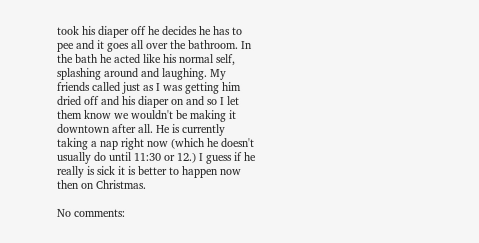took his diaper off he decides he has to pee and it goes all over the bathroom. In the bath he acted like his normal self, splashing around and laughing. My friends called just as I was getting him dried off and his diaper on and so I let them know we wouldn't be making it downtown after all. He is currently taking a nap right now (which he doesn't usually do until 11:30 or 12.) I guess if he really is sick it is better to happen now then on Christmas.

No comments: